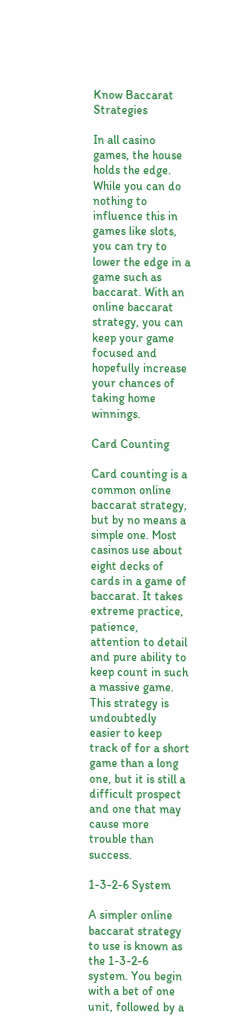Know Baccarat Strategies

In all casino games, the house holds the edge. While you can do nothing to influence this in games like slots, you can try to lower the edge in a game such as baccarat. With an online baccarat strategy, you can keep your game focused and hopefully increase your chances of taking home winnings.

Card Counting

Card counting is a common online baccarat strategy, but by no means a simple one. Most casinos use about eight decks of cards in a game of baccarat. It takes extreme practice, patience, attention to detail and pure ability to keep count in such a massive game. This strategy is undoubtedly easier to keep track of for a short game than a long one, but it is still a difficult prospect and one that may cause more trouble than success.

1-3-2-6 System

A simpler online baccarat strategy to use is known as the 1-3-2-6 system. You begin with a bet of one unit, followed by a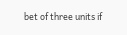bet of three units if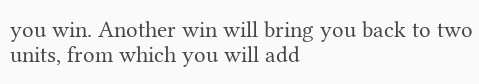you win. Another win will bring you back to two units, from which you will add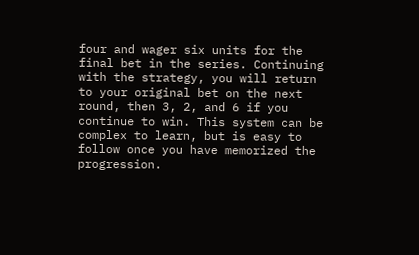four and wager six units for the final bet in the series. Continuing with the strategy, you will return to your original bet on the next round, then 3, 2, and 6 if you continue to win. This system can be complex to learn, but is easy to follow once you have memorized the progression.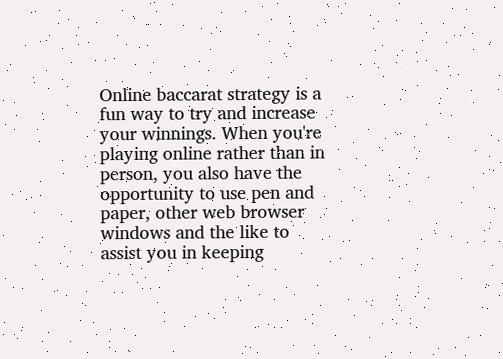Online baccarat strategy is a fun way to try and increase your winnings. When you're playing online rather than in person, you also have the opportunity to use pen and paper, other web browser windows and the like to assist you in keeping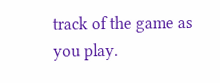track of the game as you play.